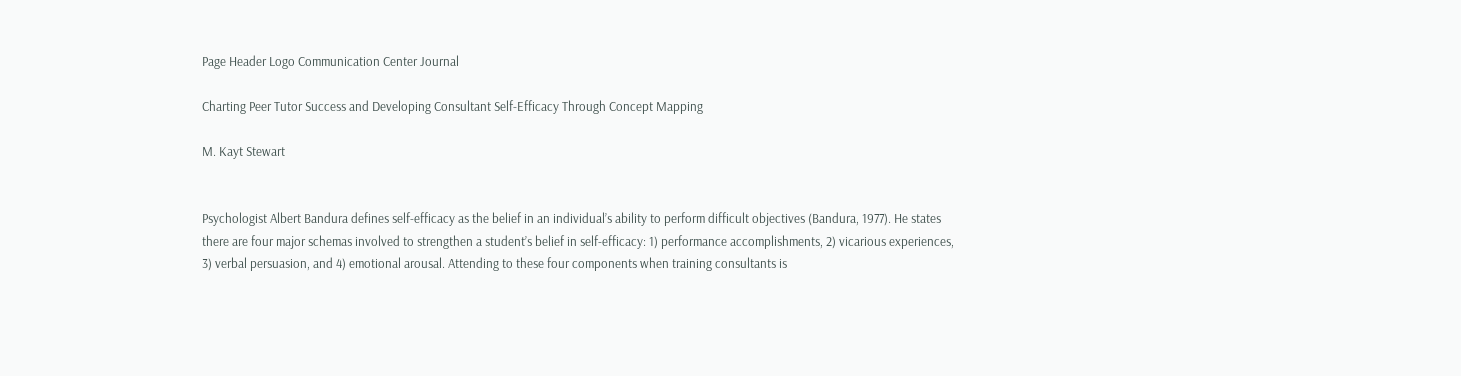Page Header Logo Communication Center Journal

Charting Peer Tutor Success and Developing Consultant Self-Efficacy Through Concept Mapping

M. Kayt Stewart


Psychologist Albert Bandura defines self-efficacy as the belief in an individual’s ability to perform difficult objectives (Bandura, 1977). He states there are four major schemas involved to strengthen a student’s belief in self-efficacy: 1) performance accomplishments, 2) vicarious experiences, 3) verbal persuasion, and 4) emotional arousal. Attending to these four components when training consultants is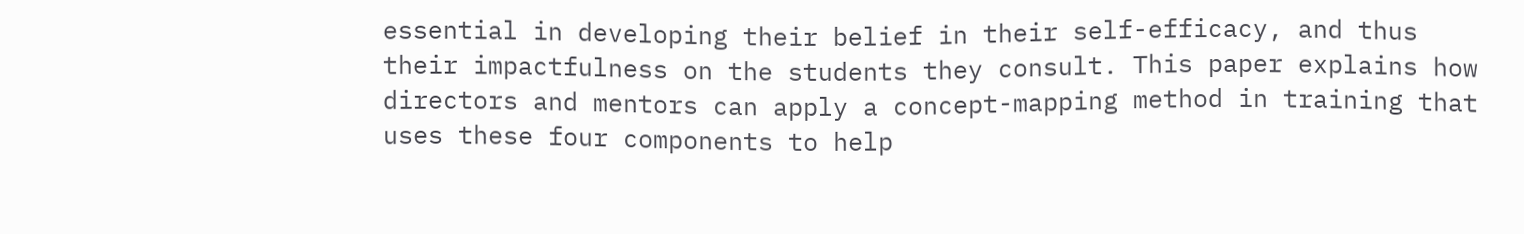essential in developing their belief in their self-efficacy, and thus their impactfulness on the students they consult. This paper explains how directors and mentors can apply a concept-mapping method in training that uses these four components to help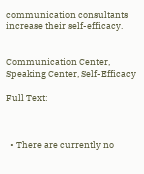communication consultants increase their self-efficacy.


Communication Center, Speaking Center, Self-Efficacy

Full Text:



  • There are currently no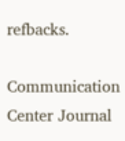refbacks.

Communication Center Journal